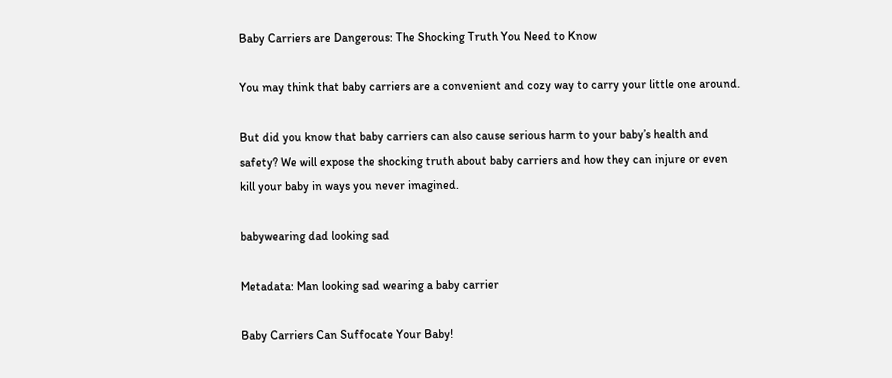Baby Carriers are Dangerous: The Shocking Truth You Need to Know

You may think that baby carriers are a convenient and cozy way to carry your little one around.

But did you know that baby carriers can also cause serious harm to your baby’s health and safety? We will expose the shocking truth about baby carriers and how they can injure or even kill your baby in ways you never imagined.

babywearing dad looking sad

Metadata: Man looking sad wearing a baby carrier

Baby Carriers Can Suffocate Your Baby!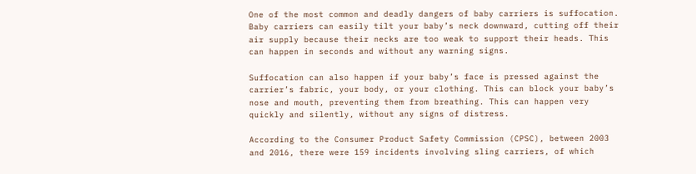One of the most common and deadly dangers of baby carriers is suffocation. Baby carriers can easily tilt your baby’s neck downward, cutting off their air supply because their necks are too weak to support their heads. This can happen in seconds and without any warning signs.

Suffocation can also happen if your baby’s face is pressed against the carrier’s fabric, your body, or your clothing. This can block your baby’s nose and mouth, preventing them from breathing. This can happen very quickly and silently, without any signs of distress.

According to the Consumer Product Safety Commission (CPSC), between 2003 and 2016, there were 159 incidents involving sling carriers, of which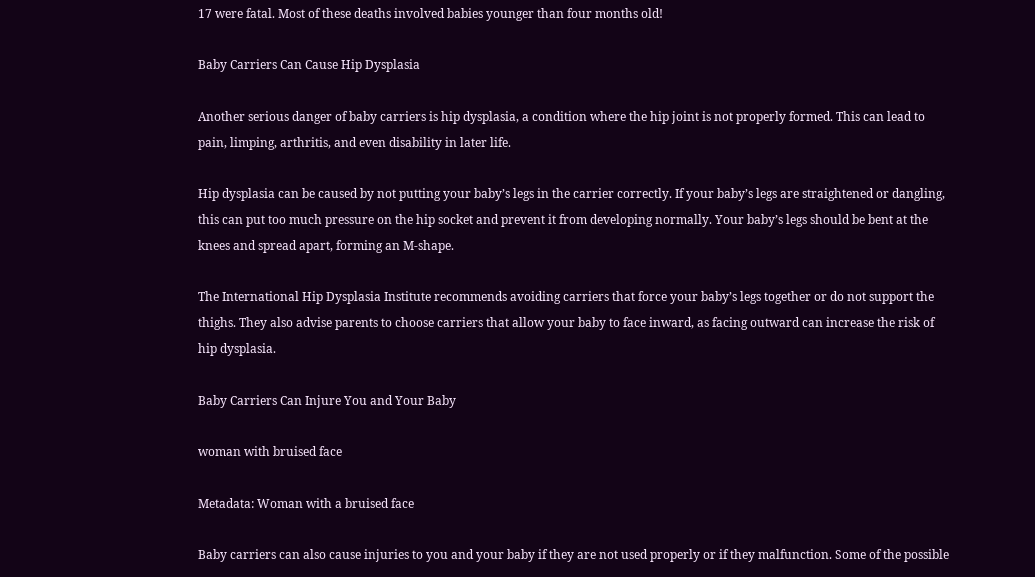17 were fatal. Most of these deaths involved babies younger than four months old!

Baby Carriers Can Cause Hip Dysplasia

Another serious danger of baby carriers is hip dysplasia, a condition where the hip joint is not properly formed. This can lead to pain, limping, arthritis, and even disability in later life.

Hip dysplasia can be caused by not putting your baby’s legs in the carrier correctly. If your baby’s legs are straightened or dangling, this can put too much pressure on the hip socket and prevent it from developing normally. Your baby’s legs should be bent at the knees and spread apart, forming an M-shape.

The International Hip Dysplasia Institute recommends avoiding carriers that force your baby’s legs together or do not support the thighs. They also advise parents to choose carriers that allow your baby to face inward, as facing outward can increase the risk of hip dysplasia.

Baby Carriers Can Injure You and Your Baby

woman with bruised face

Metadata: Woman with a bruised face

Baby carriers can also cause injuries to you and your baby if they are not used properly or if they malfunction. Some of the possible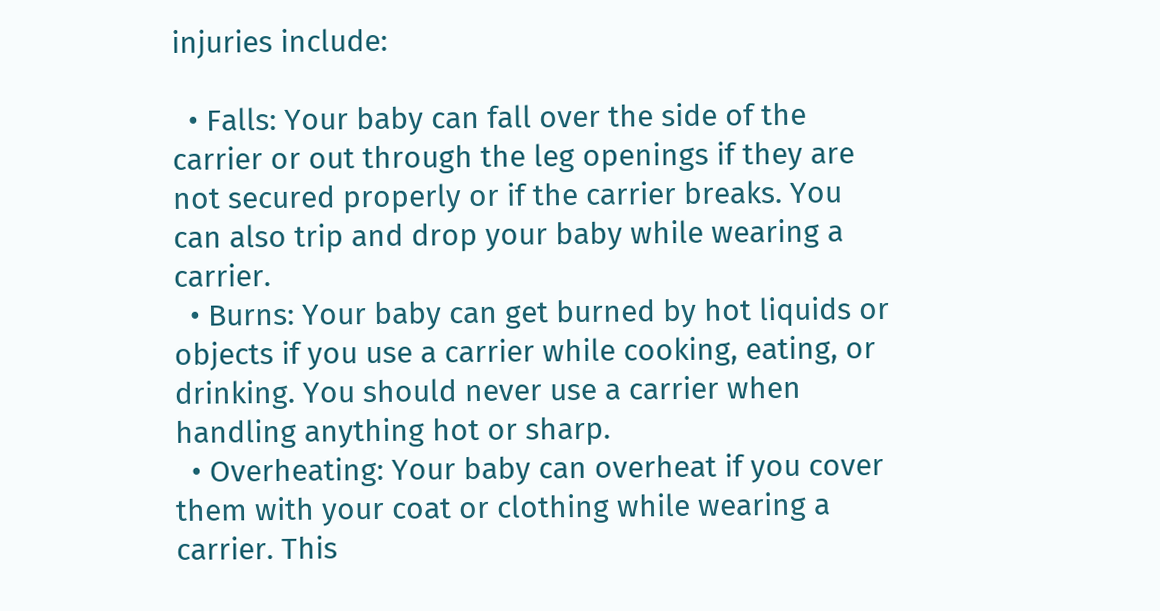injuries include:

  • Falls: Your baby can fall over the side of the carrier or out through the leg openings if they are not secured properly or if the carrier breaks. You can also trip and drop your baby while wearing a carrier.
  • Burns: Your baby can get burned by hot liquids or objects if you use a carrier while cooking, eating, or drinking. You should never use a carrier when handling anything hot or sharp.
  • Overheating: Your baby can overheat if you cover them with your coat or clothing while wearing a carrier. This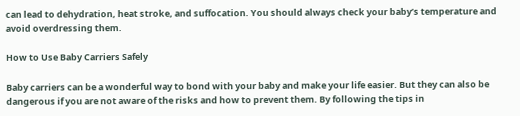can lead to dehydration, heat stroke, and suffocation. You should always check your baby’s temperature and avoid overdressing them.

How to Use Baby Carriers Safely

Baby carriers can be a wonderful way to bond with your baby and make your life easier. But they can also be dangerous if you are not aware of the risks and how to prevent them. By following the tips in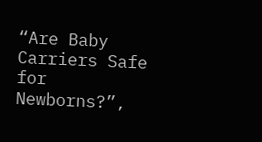“Are Baby Carriers Safe for Newborns?”,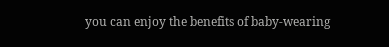you can enjoy the benefits of baby-wearing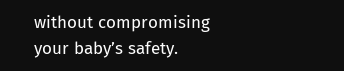without compromising your baby’s safety.